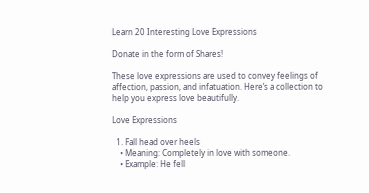Learn 20 Interesting Love Expressions

Donate in the form of Shares!

These love expressions are used to convey feelings of affection, passion, and infatuation. Here’s a collection to help you express love beautifully.

Love Expressions

  1. Fall head over heels
    • Meaning: Completely in love with someone.
    • Example: He fell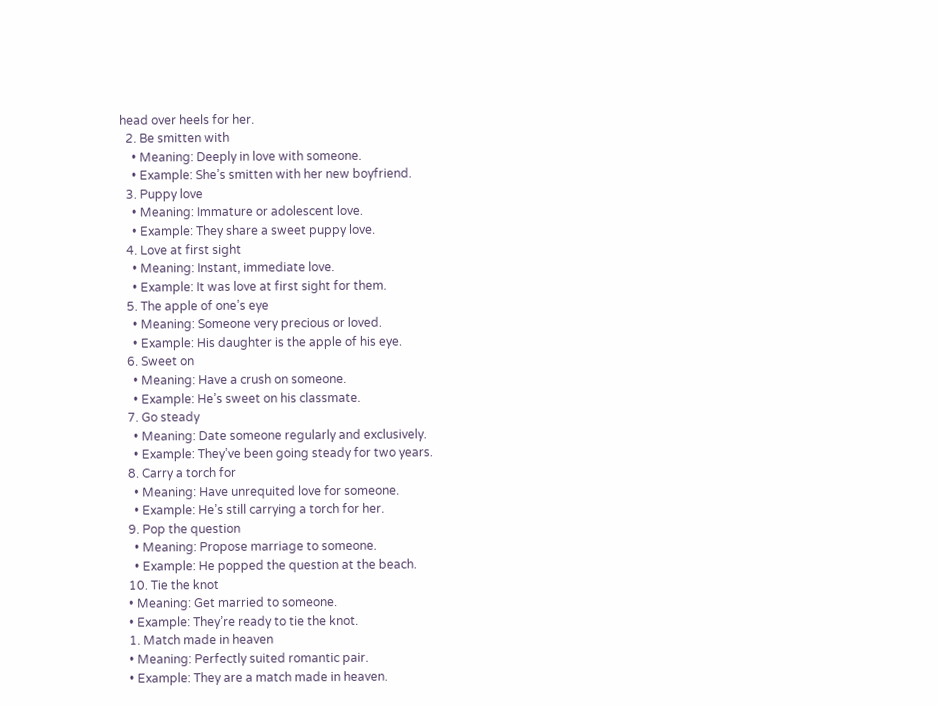head over heels for her.
  2. Be smitten with
    • Meaning: Deeply in love with someone.
    • Example: She’s smitten with her new boyfriend.
  3. Puppy love
    • Meaning: Immature or adolescent love.
    • Example: They share a sweet puppy love.
  4. Love at first sight
    • Meaning: Instant, immediate love.
    • Example: It was love at first sight for them.
  5. The apple of one’s eye
    • Meaning: Someone very precious or loved.
    • Example: His daughter is the apple of his eye.
  6. Sweet on
    • Meaning: Have a crush on someone.
    • Example: He’s sweet on his classmate.
  7. Go steady
    • Meaning: Date someone regularly and exclusively.
    • Example: They’ve been going steady for two years.
  8. Carry a torch for
    • Meaning: Have unrequited love for someone.
    • Example: He’s still carrying a torch for her.
  9. Pop the question
    • Meaning: Propose marriage to someone.
    • Example: He popped the question at the beach.
  10. Tie the knot
  • Meaning: Get married to someone.
  • Example: They’re ready to tie the knot.
  1. Match made in heaven
  • Meaning: Perfectly suited romantic pair.
  • Example: They are a match made in heaven.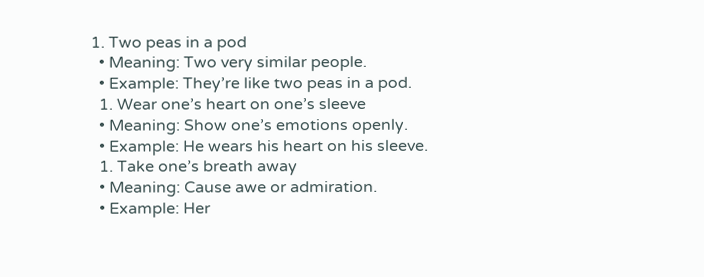1. Two peas in a pod
  • Meaning: Two very similar people.
  • Example: They’re like two peas in a pod.
  1. Wear one’s heart on one’s sleeve
  • Meaning: Show one’s emotions openly.
  • Example: He wears his heart on his sleeve.
  1. Take one’s breath away
  • Meaning: Cause awe or admiration.
  • Example: Her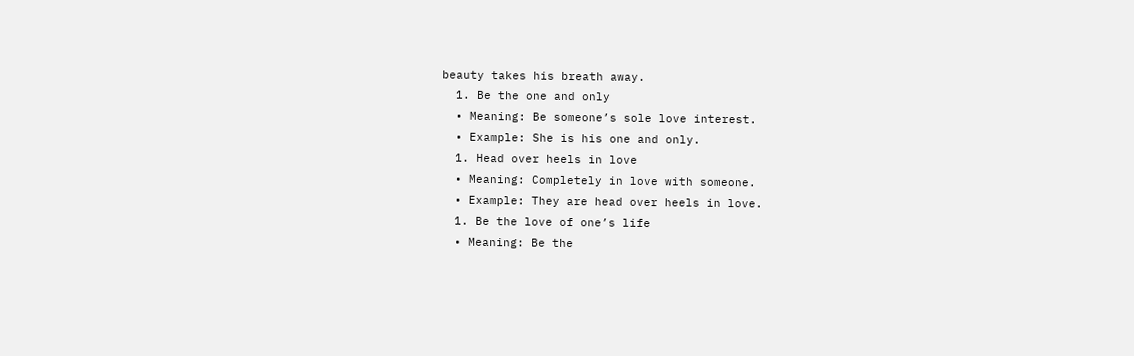beauty takes his breath away.
  1. Be the one and only
  • Meaning: Be someone’s sole love interest.
  • Example: She is his one and only.
  1. Head over heels in love
  • Meaning: Completely in love with someone.
  • Example: They are head over heels in love.
  1. Be the love of one’s life
  • Meaning: Be the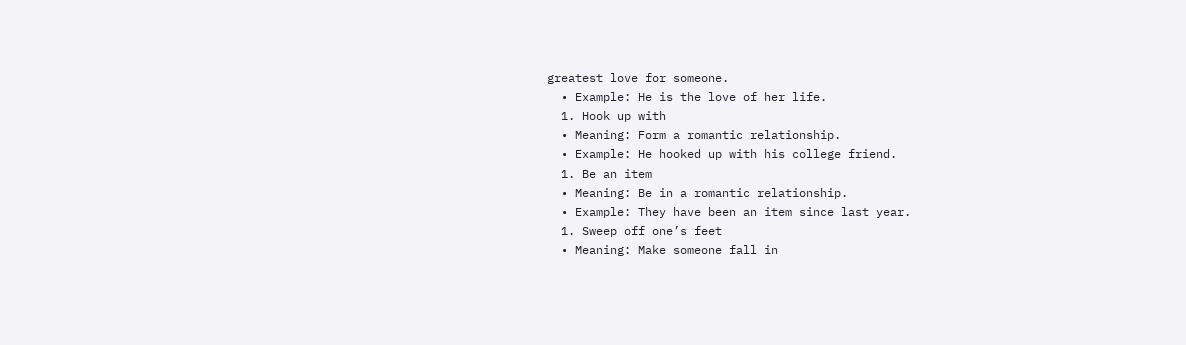greatest love for someone.
  • Example: He is the love of her life.
  1. Hook up with
  • Meaning: Form a romantic relationship.
  • Example: He hooked up with his college friend.
  1. Be an item
  • Meaning: Be in a romantic relationship.
  • Example: They have been an item since last year.
  1. Sweep off one’s feet
  • Meaning: Make someone fall in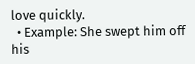love quickly.
  • Example: She swept him off his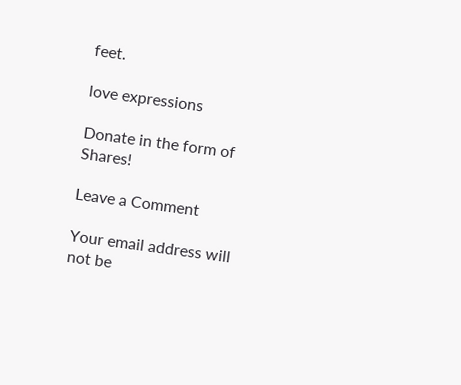feet.

love expressions

Donate in the form of Shares!

Leave a Comment

Your email address will not be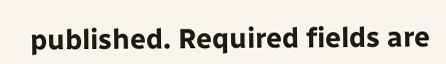published. Required fields are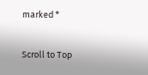marked *

Scroll to Top